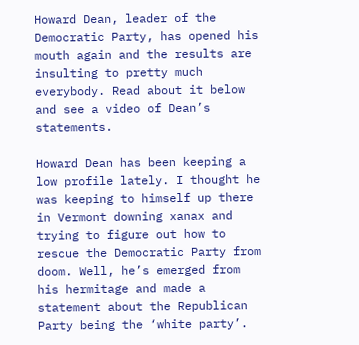Howard Dean, leader of the Democratic Party, has opened his mouth again and the results are insulting to pretty much everybody. Read about it below and see a video of Dean’s statements.

Howard Dean has been keeping a low profile lately. I thought he was keeping to himself up there in Vermont downing xanax and trying to figure out how to rescue the Democratic Party from doom. Well, he’s emerged from his hermitage and made a statement about the Republican Party being the ‘white party’.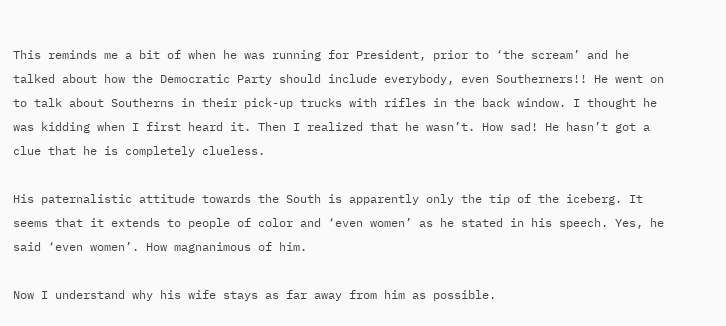This reminds me a bit of when he was running for President, prior to ‘the scream’ and he talked about how the Democratic Party should include everybody, even Southerners!! He went on to talk about Southerns in their pick-up trucks with rifles in the back window. I thought he was kidding when I first heard it. Then I realized that he wasn’t. How sad! He hasn’t got a clue that he is completely clueless.

His paternalistic attitude towards the South is apparently only the tip of the iceberg. It seems that it extends to people of color and ‘even women’ as he stated in his speech. Yes, he said ‘even women’. How magnanimous of him.

Now I understand why his wife stays as far away from him as possible.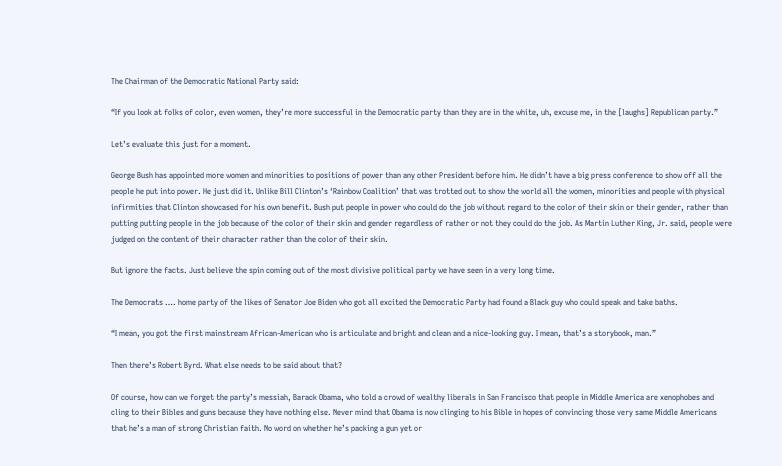The Chairman of the Democratic National Party said:

“If you look at folks of color, even women, they’re more successful in the Democratic party than they are in the white, uh, excuse me, in the [laughs] Republican party.”

Let’s evaluate this just for a moment.

George Bush has appointed more women and minorities to positions of power than any other President before him. He didn’t have a big press conference to show off all the people he put into power. He just did it. Unlike Bill Clinton’s ‘Rainbow Coalition’ that was trotted out to show the world all the women, minorities and people with physical infirmities that Clinton showcased for his own benefit. Bush put people in power who could do the job without regard to the color of their skin or their gender, rather than putting putting people in the job because of the color of their skin and gender regardless of rather or not they could do the job. As Martin Luther King, Jr. said, people were judged on the content of their character rather than the color of their skin.

But ignore the facts. Just believe the spin coming out of the most divisive political party we have seen in a very long time.

The Democrats …. home party of the likes of Senator Joe Biden who got all excited the Democratic Party had found a Black guy who could speak and take baths.

“I mean, you got the first mainstream African-American who is articulate and bright and clean and a nice-looking guy. I mean, that’s a storybook, man.”

Then there’s Robert Byrd. What else needs to be said about that?

Of course, how can we forget the party’s messiah, Barack Obama, who told a crowd of wealthy liberals in San Francisco that people in Middle America are xenophobes and cling to their Bibles and guns because they have nothing else. Never mind that Obama is now clinging to his Bible in hopes of convincing those very same Middle Americans that he’s a man of strong Christian faith. No word on whether he’s packing a gun yet or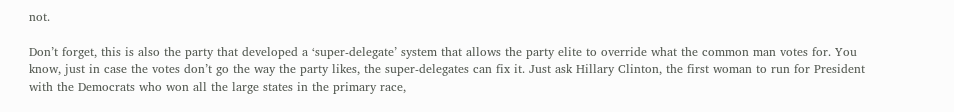not.

Don’t forget, this is also the party that developed a ‘super-delegate’ system that allows the party elite to override what the common man votes for. You know, just in case the votes don’t go the way the party likes, the super-delegates can fix it. Just ask Hillary Clinton, the first woman to run for President with the Democrats who won all the large states in the primary race,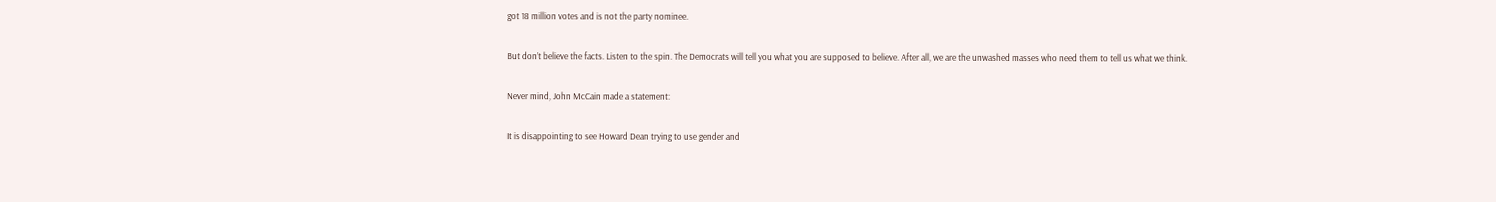got 18 million votes and is not the party nominee.

But don’t believe the facts. Listen to the spin. The Democrats will tell you what you are supposed to believe. After all, we are the unwashed masses who need them to tell us what we think.

Never mind, John McCain made a statement:

It is disappointing to see Howard Dean trying to use gender and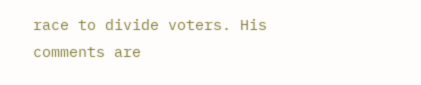race to divide voters. His comments are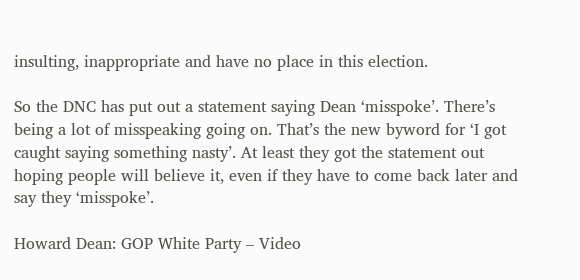insulting, inappropriate and have no place in this election.

So the DNC has put out a statement saying Dean ‘misspoke’. There’s being a lot of misspeaking going on. That’s the new byword for ‘I got caught saying something nasty’. At least they got the statement out hoping people will believe it, even if they have to come back later and say they ‘misspoke’.

Howard Dean: GOP White Party – Video